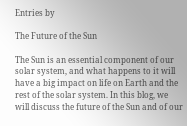Entries by

The Future of the Sun

The Sun is an essential component of our solar system, and what happens to it will have a big impact on life on Earth and the rest of the solar system. In this blog, we will discuss the future of the Sun and of our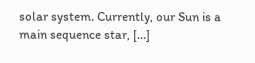solar system. Currently, our Sun is a main sequence star, […]